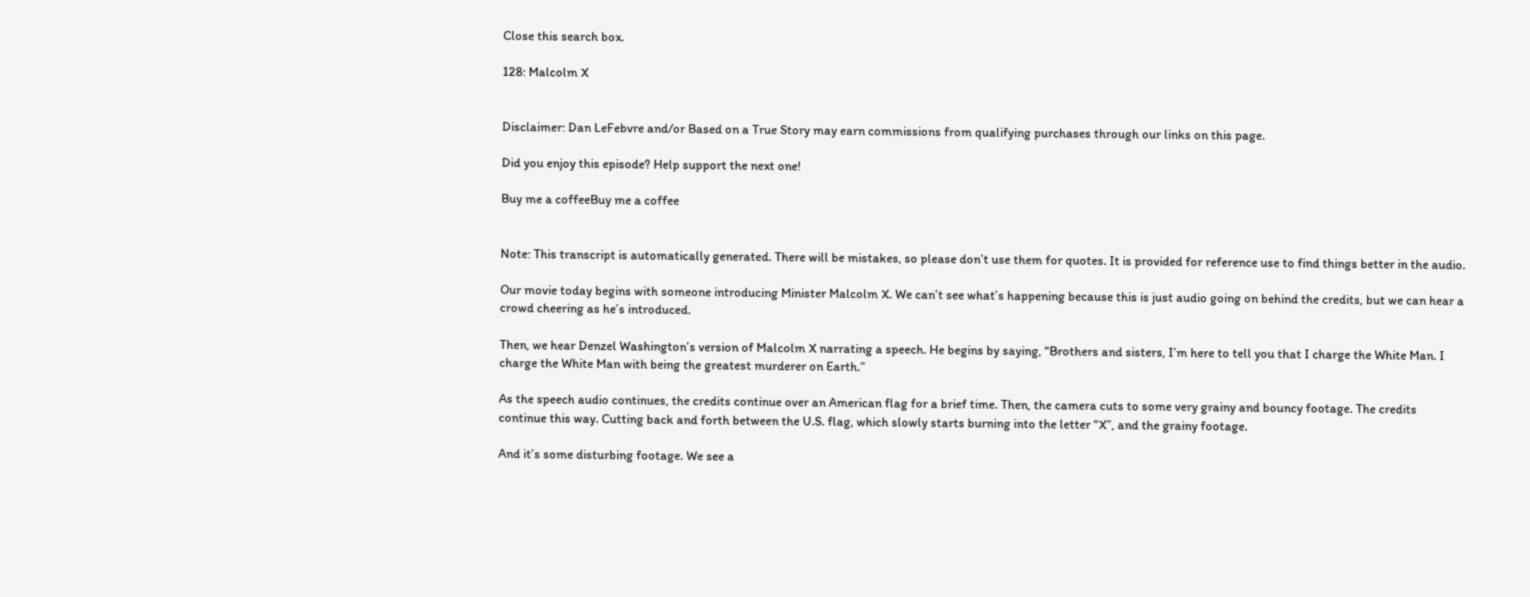Close this search box.

128: Malcolm X


Disclaimer: Dan LeFebvre and/or Based on a True Story may earn commissions from qualifying purchases through our links on this page.

Did you enjoy this episode? Help support the next one!

Buy me a coffeeBuy me a coffee


Note: This transcript is automatically generated. There will be mistakes, so please don’t use them for quotes. It is provided for reference use to find things better in the audio.

Our movie today begins with someone introducing Minister Malcolm X. We can’t see what’s happening because this is just audio going on behind the credits, but we can hear a crowd cheering as he’s introduced.

Then, we hear Denzel Washington’s version of Malcolm X narrating a speech. He begins by saying, “Brothers and sisters, I’m here to tell you that I charge the White Man. I charge the White Man with being the greatest murderer on Earth.”

As the speech audio continues, the credits continue over an American flag for a brief time. Then, the camera cuts to some very grainy and bouncy footage. The credits continue this way. Cutting back and forth between the U.S. flag, which slowly starts burning into the letter “X”, and the grainy footage.

And it’s some disturbing footage. We see a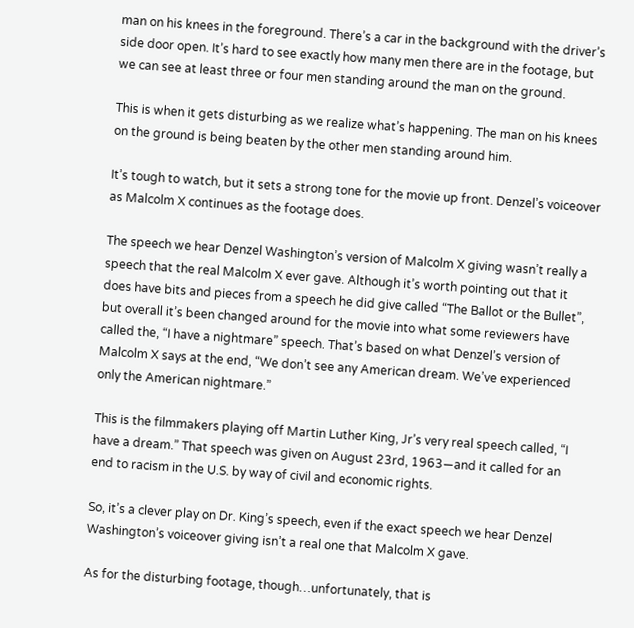man on his knees in the foreground. There’s a car in the background with the driver’s side door open. It’s hard to see exactly how many men there are in the footage, but we can see at least three or four men standing around the man on the ground.

This is when it gets disturbing as we realize what’s happening. The man on his knees on the ground is being beaten by the other men standing around him.

It’s tough to watch, but it sets a strong tone for the movie up front. Denzel’s voiceover as Malcolm X continues as the footage does.

The speech we hear Denzel Washington’s version of Malcolm X giving wasn’t really a speech that the real Malcolm X ever gave. Although it’s worth pointing out that it does have bits and pieces from a speech he did give called “The Ballot or the Bullet”, but overall it’s been changed around for the movie into what some reviewers have called the, “I have a nightmare” speech. That’s based on what Denzel’s version of Malcolm X says at the end, “We don’t see any American dream. We’ve experienced only the American nightmare.”

This is the filmmakers playing off Martin Luther King, Jr’s very real speech called, “I have a dream.” That speech was given on August 23rd, 1963—and it called for an end to racism in the U.S. by way of civil and economic rights.

So, it’s a clever play on Dr. King’s speech, even if the exact speech we hear Denzel Washington’s voiceover giving isn’t a real one that Malcolm X gave.

As for the disturbing footage, though…unfortunately, that is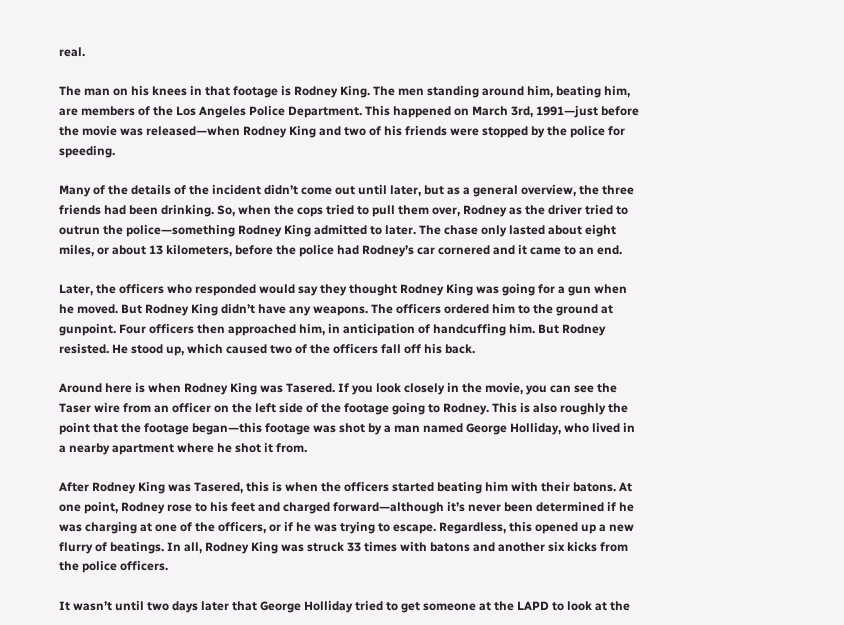real.

The man on his knees in that footage is Rodney King. The men standing around him, beating him, are members of the Los Angeles Police Department. This happened on March 3rd, 1991—just before the movie was released—when Rodney King and two of his friends were stopped by the police for speeding.

Many of the details of the incident didn’t come out until later, but as a general overview, the three friends had been drinking. So, when the cops tried to pull them over, Rodney as the driver tried to outrun the police—something Rodney King admitted to later. The chase only lasted about eight miles, or about 13 kilometers, before the police had Rodney’s car cornered and it came to an end.

Later, the officers who responded would say they thought Rodney King was going for a gun when he moved. But Rodney King didn’t have any weapons. The officers ordered him to the ground at gunpoint. Four officers then approached him, in anticipation of handcuffing him. But Rodney resisted. He stood up, which caused two of the officers fall off his back.

Around here is when Rodney King was Tasered. If you look closely in the movie, you can see the Taser wire from an officer on the left side of the footage going to Rodney. This is also roughly the point that the footage began—this footage was shot by a man named George Holliday, who lived in a nearby apartment where he shot it from.

After Rodney King was Tasered, this is when the officers started beating him with their batons. At one point, Rodney rose to his feet and charged forward—although it’s never been determined if he was charging at one of the officers, or if he was trying to escape. Regardless, this opened up a new flurry of beatings. In all, Rodney King was struck 33 times with batons and another six kicks from the police officers.

It wasn’t until two days later that George Holliday tried to get someone at the LAPD to look at the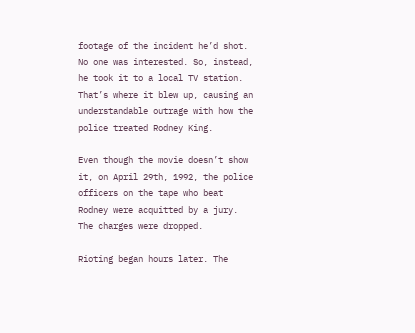footage of the incident he’d shot. No one was interested. So, instead, he took it to a local TV station. That’s where it blew up, causing an understandable outrage with how the police treated Rodney King.

Even though the movie doesn’t show it, on April 29th, 1992, the police officers on the tape who beat Rodney were acquitted by a jury. The charges were dropped.

Rioting began hours later. The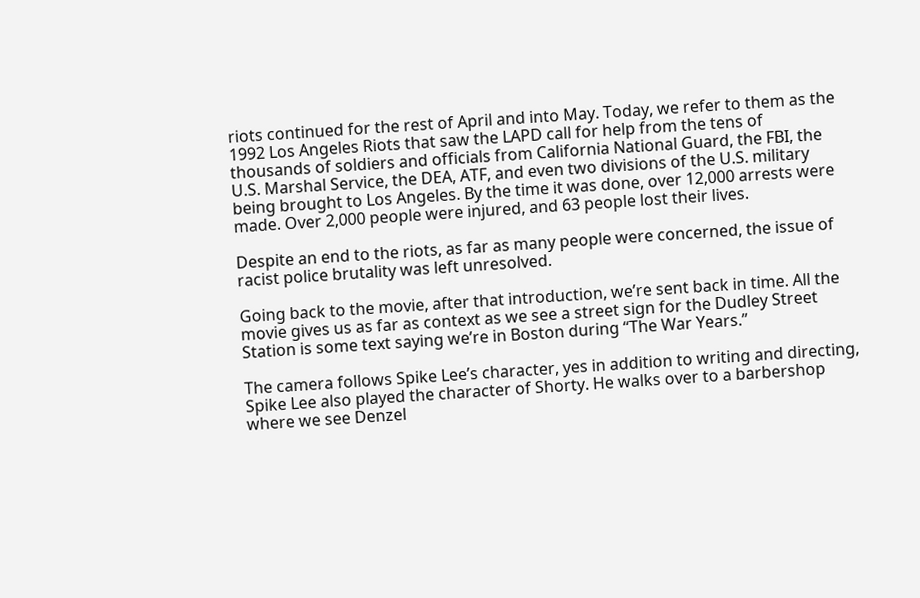riots continued for the rest of April and into May. Today, we refer to them as the 1992 Los Angeles Riots that saw the LAPD call for help from the tens of thousands of soldiers and officials from California National Guard, the FBI, the U.S. Marshal Service, the DEA, ATF, and even two divisions of the U.S. military being brought to Los Angeles. By the time it was done, over 12,000 arrests were made. Over 2,000 people were injured, and 63 people lost their lives.

Despite an end to the riots, as far as many people were concerned, the issue of racist police brutality was left unresolved.

Going back to the movie, after that introduction, we’re sent back in time. All the movie gives us as far as context as we see a street sign for the Dudley Street Station is some text saying we’re in Boston during “The War Years.”

The camera follows Spike Lee’s character, yes in addition to writing and directing, Spike Lee also played the character of Shorty. He walks over to a barbershop where we see Denzel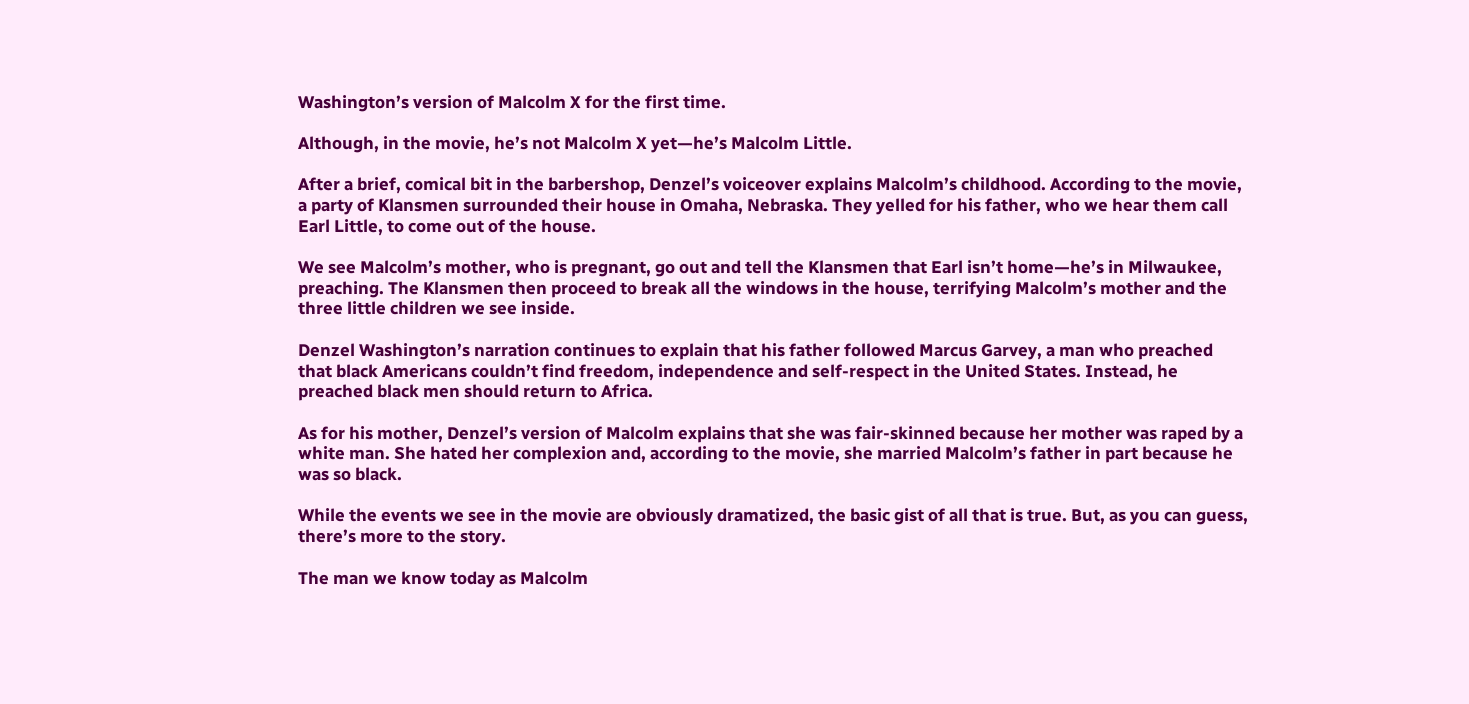Washington’s version of Malcolm X for the first time.

Although, in the movie, he’s not Malcolm X yet—he’s Malcolm Little.

After a brief, comical bit in the barbershop, Denzel’s voiceover explains Malcolm’s childhood. According to the movie, a party of Klansmen surrounded their house in Omaha, Nebraska. They yelled for his father, who we hear them call Earl Little, to come out of the house.

We see Malcolm’s mother, who is pregnant, go out and tell the Klansmen that Earl isn’t home—he’s in Milwaukee, preaching. The Klansmen then proceed to break all the windows in the house, terrifying Malcolm’s mother and the three little children we see inside.

Denzel Washington’s narration continues to explain that his father followed Marcus Garvey, a man who preached that black Americans couldn’t find freedom, independence and self-respect in the United States. Instead, he preached black men should return to Africa.

As for his mother, Denzel’s version of Malcolm explains that she was fair-skinned because her mother was raped by a white man. She hated her complexion and, according to the movie, she married Malcolm’s father in part because he was so black.

While the events we see in the movie are obviously dramatized, the basic gist of all that is true. But, as you can guess, there’s more to the story.

The man we know today as Malcolm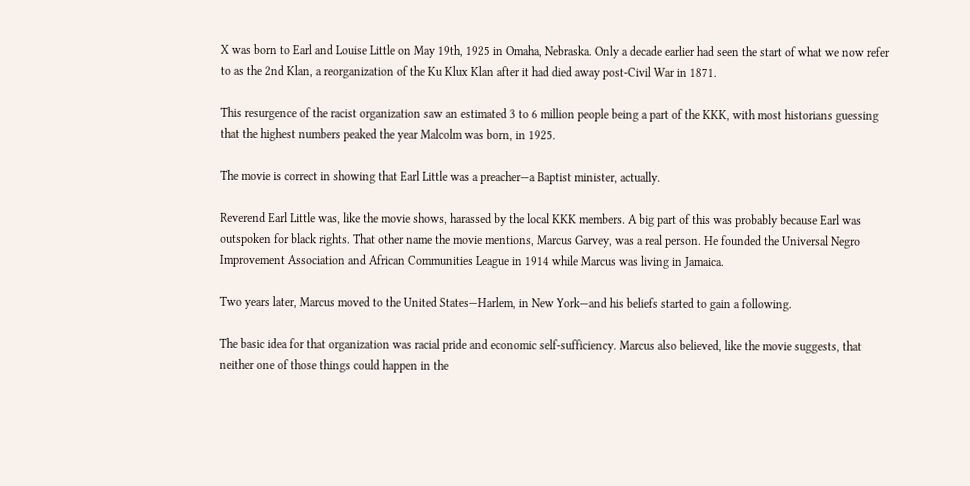X was born to Earl and Louise Little on May 19th, 1925 in Omaha, Nebraska. Only a decade earlier had seen the start of what we now refer to as the 2nd Klan, a reorganization of the Ku Klux Klan after it had died away post-Civil War in 1871.

This resurgence of the racist organization saw an estimated 3 to 6 million people being a part of the KKK, with most historians guessing that the highest numbers peaked the year Malcolm was born, in 1925.

The movie is correct in showing that Earl Little was a preacher—a Baptist minister, actually.

Reverend Earl Little was, like the movie shows, harassed by the local KKK members. A big part of this was probably because Earl was outspoken for black rights. That other name the movie mentions, Marcus Garvey, was a real person. He founded the Universal Negro Improvement Association and African Communities League in 1914 while Marcus was living in Jamaica.

Two years later, Marcus moved to the United States—Harlem, in New York—and his beliefs started to gain a following.

The basic idea for that organization was racial pride and economic self-sufficiency. Marcus also believed, like the movie suggests, that neither one of those things could happen in the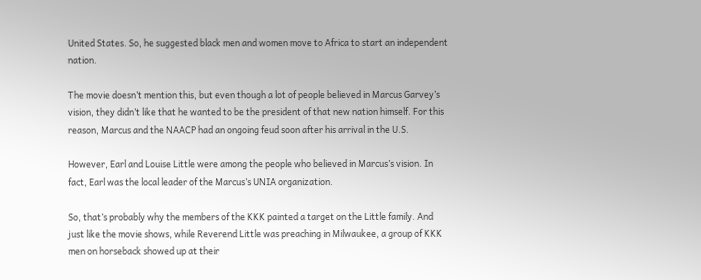United States. So, he suggested black men and women move to Africa to start an independent nation.

The movie doesn’t mention this, but even though a lot of people believed in Marcus Garvey’s vision, they didn’t like that he wanted to be the president of that new nation himself. For this reason, Marcus and the NAACP had an ongoing feud soon after his arrival in the U.S.

However, Earl and Louise Little were among the people who believed in Marcus’s vision. In fact, Earl was the local leader of the Marcus’s UNIA organization.

So, that’s probably why the members of the KKK painted a target on the Little family. And just like the movie shows, while Reverend Little was preaching in Milwaukee, a group of KKK men on horseback showed up at their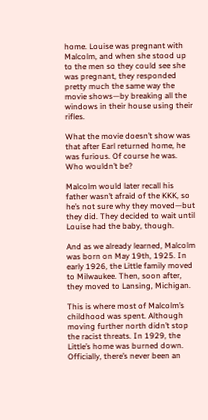home. Louise was pregnant with Malcolm, and when she stood up to the men so they could see she was pregnant, they responded pretty much the same way the movie shows—by breaking all the windows in their house using their rifles.

What the movie doesn’t show was that after Earl returned home, he was furious. Of course he was. Who wouldn’t be?

Malcolm would later recall his father wasn’t afraid of the KKK, so he’s not sure why they moved—but they did. They decided to wait until Louise had the baby, though.

And as we already learned, Malcolm was born on May 19th, 1925. In early 1926, the Little family moved to Milwaukee. Then, soon after, they moved to Lansing, Michigan.

This is where most of Malcolm’s childhood was spent. Although moving further north didn’t stop the racist threats. In 1929, the Little’s home was burned down. Officially, there’s never been an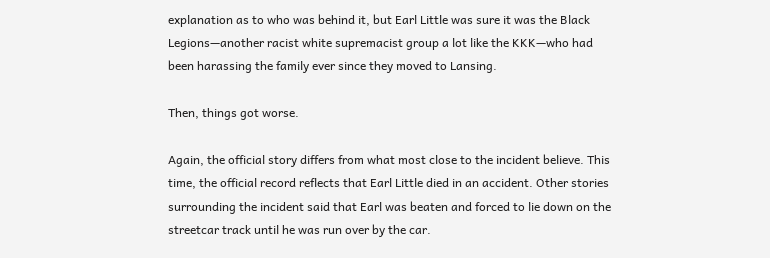explanation as to who was behind it, but Earl Little was sure it was the Black Legions—another racist white supremacist group a lot like the KKK—who had been harassing the family ever since they moved to Lansing.

Then, things got worse.

Again, the official story differs from what most close to the incident believe. This time, the official record reflects that Earl Little died in an accident. Other stories surrounding the incident said that Earl was beaten and forced to lie down on the streetcar track until he was run over by the car.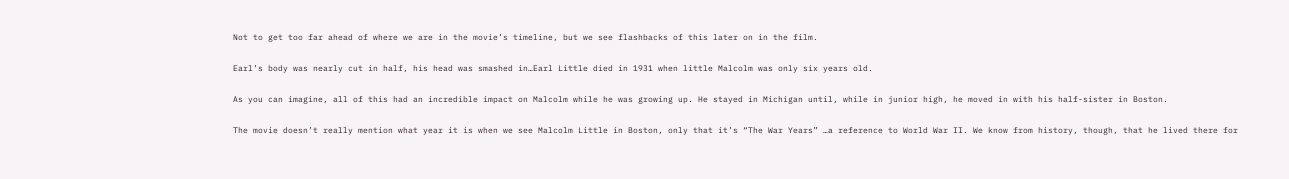Not to get too far ahead of where we are in the movie’s timeline, but we see flashbacks of this later on in the film.

Earl’s body was nearly cut in half, his head was smashed in…Earl Little died in 1931 when little Malcolm was only six years old.

As you can imagine, all of this had an incredible impact on Malcolm while he was growing up. He stayed in Michigan until, while in junior high, he moved in with his half-sister in Boston.

The movie doesn’t really mention what year it is when we see Malcolm Little in Boston, only that it’s “The War Years” …a reference to World War II. We know from history, though, that he lived there for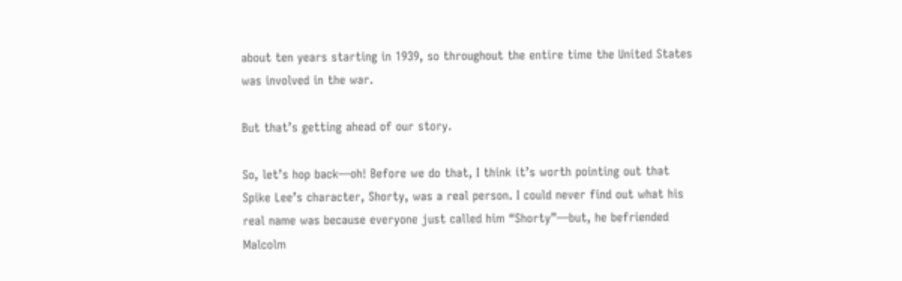about ten years starting in 1939, so throughout the entire time the United States was involved in the war.

But that’s getting ahead of our story.

So, let’s hop back—oh! Before we do that, I think it’s worth pointing out that Spike Lee’s character, Shorty, was a real person. I could never find out what his real name was because everyone just called him “Shorty”—but, he befriended Malcolm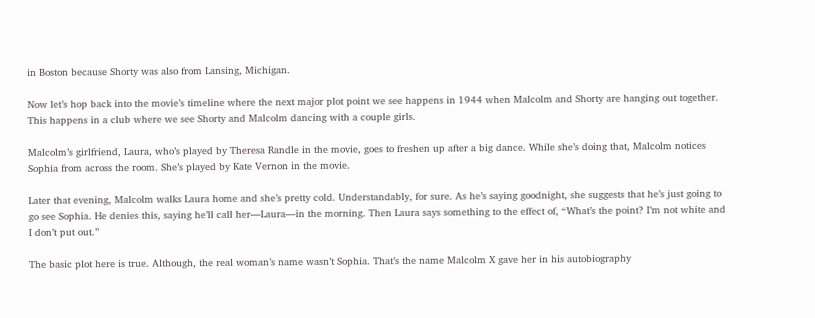in Boston because Shorty was also from Lansing, Michigan.

Now let’s hop back into the movie’s timeline where the next major plot point we see happens in 1944 when Malcolm and Shorty are hanging out together. This happens in a club where we see Shorty and Malcolm dancing with a couple girls.

Malcolm’s girlfriend, Laura, who’s played by Theresa Randle in the movie, goes to freshen up after a big dance. While she’s doing that, Malcolm notices Sophia from across the room. She’s played by Kate Vernon in the movie.

Later that evening, Malcolm walks Laura home and she’s pretty cold. Understandably, for sure. As he’s saying goodnight, she suggests that he’s just going to go see Sophia. He denies this, saying he’ll call her—Laura—in the morning. Then Laura says something to the effect of, “What’s the point? I’m not white and I don’t put out.”

The basic plot here is true. Although, the real woman’s name wasn’t Sophia. That’s the name Malcolm X gave her in his autobiography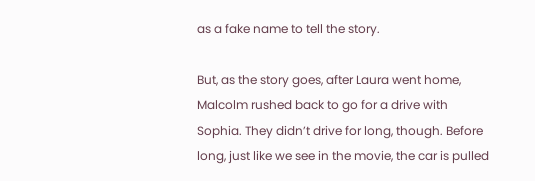as a fake name to tell the story.

But, as the story goes, after Laura went home, Malcolm rushed back to go for a drive with Sophia. They didn’t drive for long, though. Before long, just like we see in the movie, the car is pulled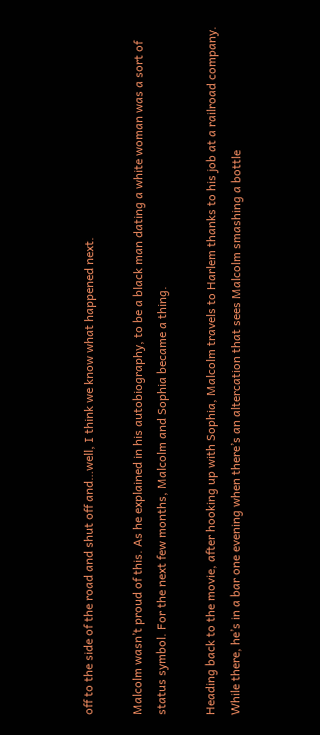off to the side of the road and shut off and…well, I think we know what happened next.

Malcolm wasn’t proud of this. As he explained in his autobiography, to be a black man dating a white woman was a sort of status symbol. For the next few months, Malcolm and Sophia became a thing.

Heading back to the movie, after hooking up with Sophia, Malcolm travels to Harlem thanks to his job at a railroad company. While there, he’s in a bar one evening when there’s an altercation that sees Malcolm smashing a bottle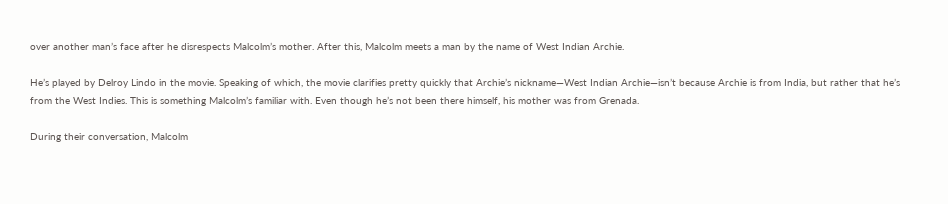over another man’s face after he disrespects Malcolm’s mother. After this, Malcolm meets a man by the name of West Indian Archie.

He’s played by Delroy Lindo in the movie. Speaking of which, the movie clarifies pretty quickly that Archie’s nickname—West Indian Archie—isn’t because Archie is from India, but rather that he’s from the West Indies. This is something Malcolm’s familiar with. Even though he’s not been there himself, his mother was from Grenada.

During their conversation, Malcolm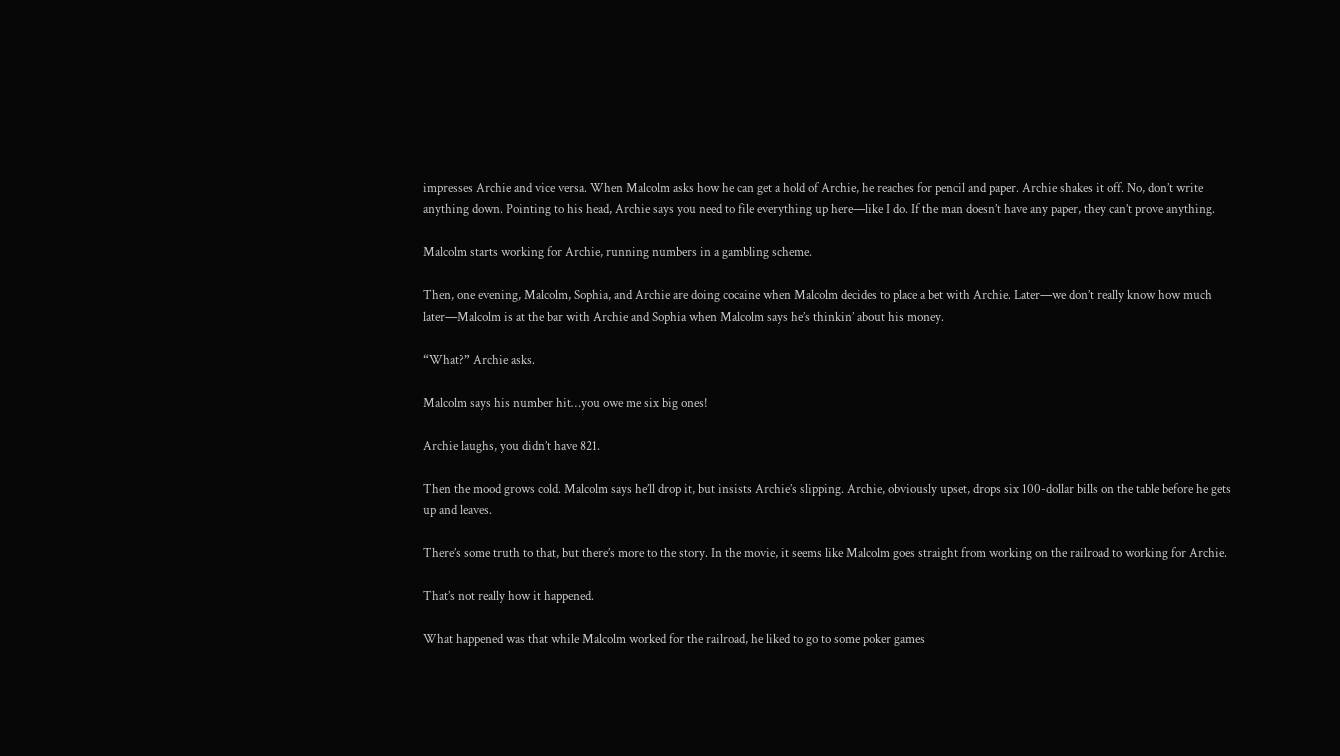impresses Archie and vice versa. When Malcolm asks how he can get a hold of Archie, he reaches for pencil and paper. Archie shakes it off. No, don’t write anything down. Pointing to his head, Archie says you need to file everything up here—like I do. If the man doesn’t have any paper, they can’t prove anything.

Malcolm starts working for Archie, running numbers in a gambling scheme.

Then, one evening, Malcolm, Sophia, and Archie are doing cocaine when Malcolm decides to place a bet with Archie. Later—we don’t really know how much later—Malcolm is at the bar with Archie and Sophia when Malcolm says he’s thinkin’ about his money.

“What?” Archie asks.

Malcolm says his number hit…you owe me six big ones!

Archie laughs, you didn’t have 821.

Then the mood grows cold. Malcolm says he’ll drop it, but insists Archie’s slipping. Archie, obviously upset, drops six 100-dollar bills on the table before he gets up and leaves.

There’s some truth to that, but there’s more to the story. In the movie, it seems like Malcolm goes straight from working on the railroad to working for Archie.

That’s not really how it happened.

What happened was that while Malcolm worked for the railroad, he liked to go to some poker games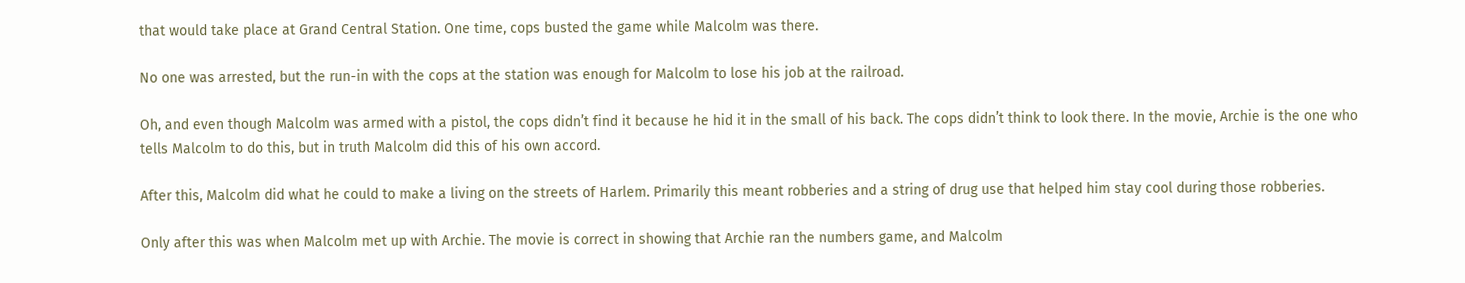that would take place at Grand Central Station. One time, cops busted the game while Malcolm was there.

No one was arrested, but the run-in with the cops at the station was enough for Malcolm to lose his job at the railroad.

Oh, and even though Malcolm was armed with a pistol, the cops didn’t find it because he hid it in the small of his back. The cops didn’t think to look there. In the movie, Archie is the one who tells Malcolm to do this, but in truth Malcolm did this of his own accord.

After this, Malcolm did what he could to make a living on the streets of Harlem. Primarily this meant robberies and a string of drug use that helped him stay cool during those robberies.

Only after this was when Malcolm met up with Archie. The movie is correct in showing that Archie ran the numbers game, and Malcolm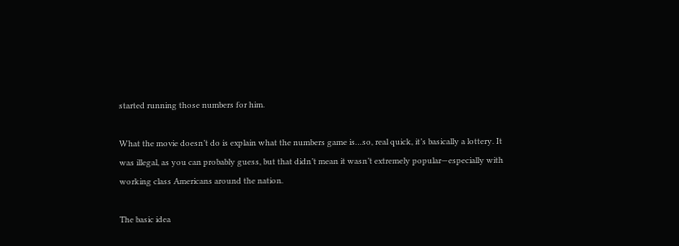started running those numbers for him.

What the movie doesn’t do is explain what the numbers game is…so, real quick, it’s basically a lottery. It was illegal, as you can probably guess, but that didn’t mean it wasn’t extremely popular—especially with working class Americans around the nation.

The basic idea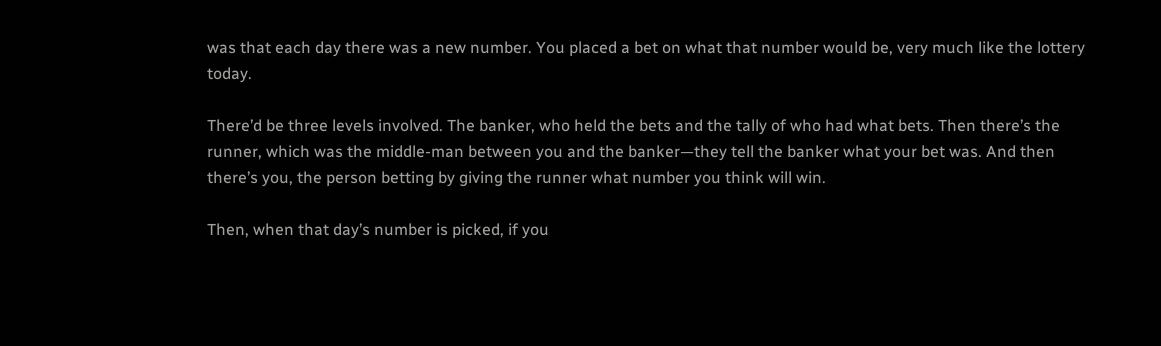was that each day there was a new number. You placed a bet on what that number would be, very much like the lottery today.

There’d be three levels involved. The banker, who held the bets and the tally of who had what bets. Then there’s the runner, which was the middle-man between you and the banker—they tell the banker what your bet was. And then there’s you, the person betting by giving the runner what number you think will win.

Then, when that day’s number is picked, if you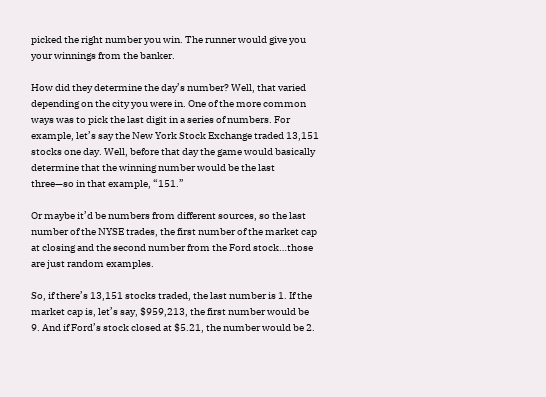picked the right number you win. The runner would give you your winnings from the banker.

How did they determine the day’s number? Well, that varied depending on the city you were in. One of the more common ways was to pick the last digit in a series of numbers. For example, let’s say the New York Stock Exchange traded 13,151 stocks one day. Well, before that day the game would basically determine that the winning number would be the last three—so in that example, “151.”

Or maybe it’d be numbers from different sources, so the last number of the NYSE trades, the first number of the market cap at closing and the second number from the Ford stock…those are just random examples.

So, if there’s 13,151 stocks traded, the last number is 1. If the market cap is, let’s say, $959,213, the first number would be 9. And if Ford’s stock closed at $5.21, the number would be 2.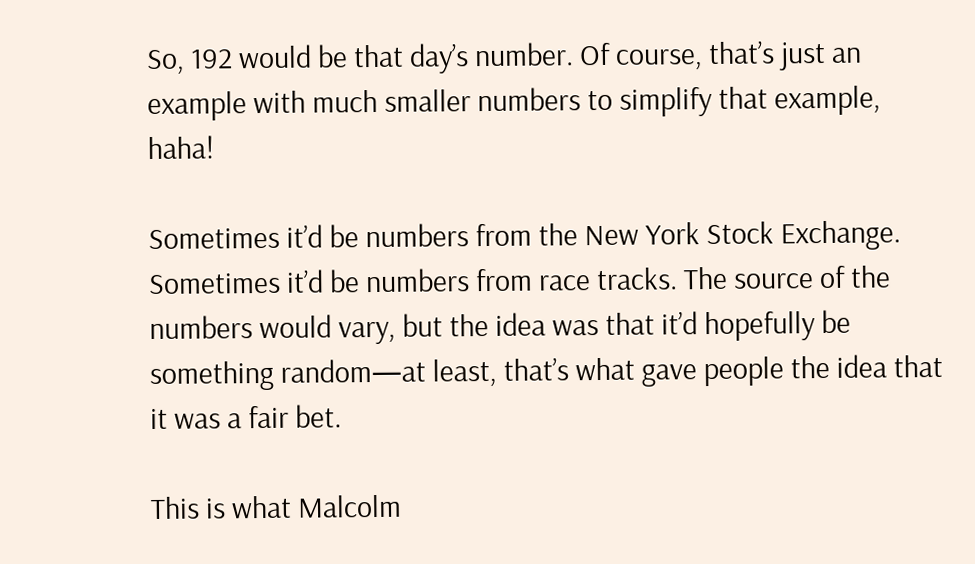So, 192 would be that day’s number. Of course, that’s just an example with much smaller numbers to simplify that example, haha!

Sometimes it’d be numbers from the New York Stock Exchange. Sometimes it’d be numbers from race tracks. The source of the numbers would vary, but the idea was that it’d hopefully be something random—at least, that’s what gave people the idea that it was a fair bet.

This is what Malcolm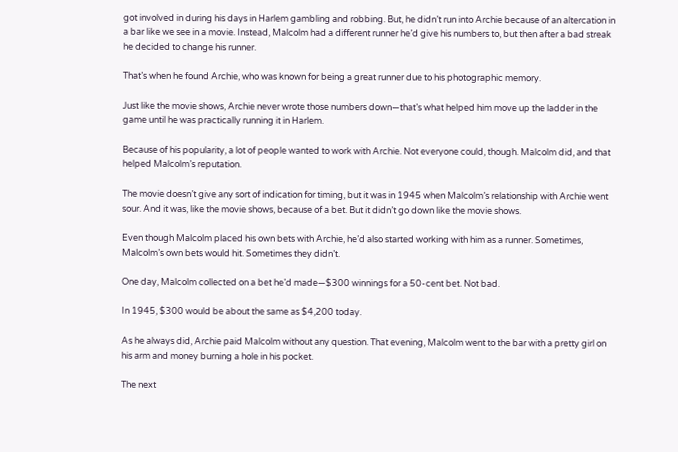got involved in during his days in Harlem gambling and robbing. But, he didn’t run into Archie because of an altercation in a bar like we see in a movie. Instead, Malcolm had a different runner he’d give his numbers to, but then after a bad streak he decided to change his runner.

That’s when he found Archie, who was known for being a great runner due to his photographic memory.

Just like the movie shows, Archie never wrote those numbers down—that’s what helped him move up the ladder in the game until he was practically running it in Harlem.

Because of his popularity, a lot of people wanted to work with Archie. Not everyone could, though. Malcolm did, and that helped Malcolm’s reputation.

The movie doesn’t give any sort of indication for timing, but it was in 1945 when Malcolm’s relationship with Archie went sour. And it was, like the movie shows, because of a bet. But it didn’t go down like the movie shows.

Even though Malcolm placed his own bets with Archie, he’d also started working with him as a runner. Sometimes, Malcolm’s own bets would hit. Sometimes they didn’t.

One day, Malcolm collected on a bet he’d made—$300 winnings for a 50-cent bet. Not bad.

In 1945, $300 would be about the same as $4,200 today.

As he always did, Archie paid Malcolm without any question. That evening, Malcolm went to the bar with a pretty girl on his arm and money burning a hole in his pocket.

The next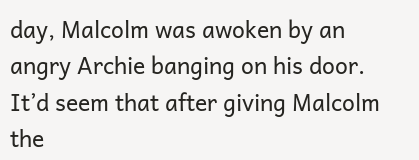day, Malcolm was awoken by an angry Archie banging on his door. It’d seem that after giving Malcolm the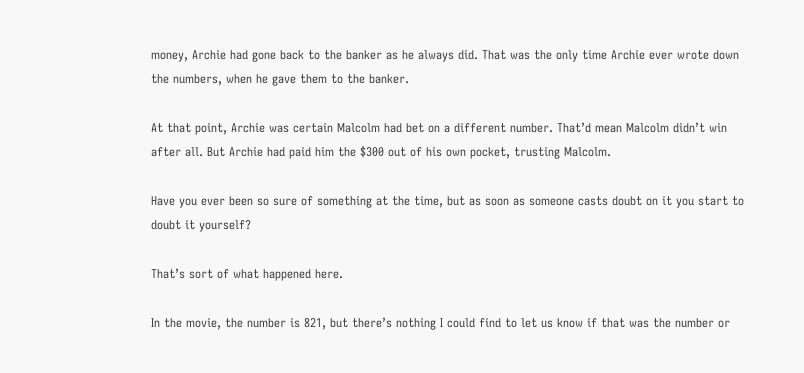money, Archie had gone back to the banker as he always did. That was the only time Archie ever wrote down the numbers, when he gave them to the banker.

At that point, Archie was certain Malcolm had bet on a different number. That’d mean Malcolm didn’t win after all. But Archie had paid him the $300 out of his own pocket, trusting Malcolm.

Have you ever been so sure of something at the time, but as soon as someone casts doubt on it you start to doubt it yourself?

That’s sort of what happened here.

In the movie, the number is 821, but there’s nothing I could find to let us know if that was the number or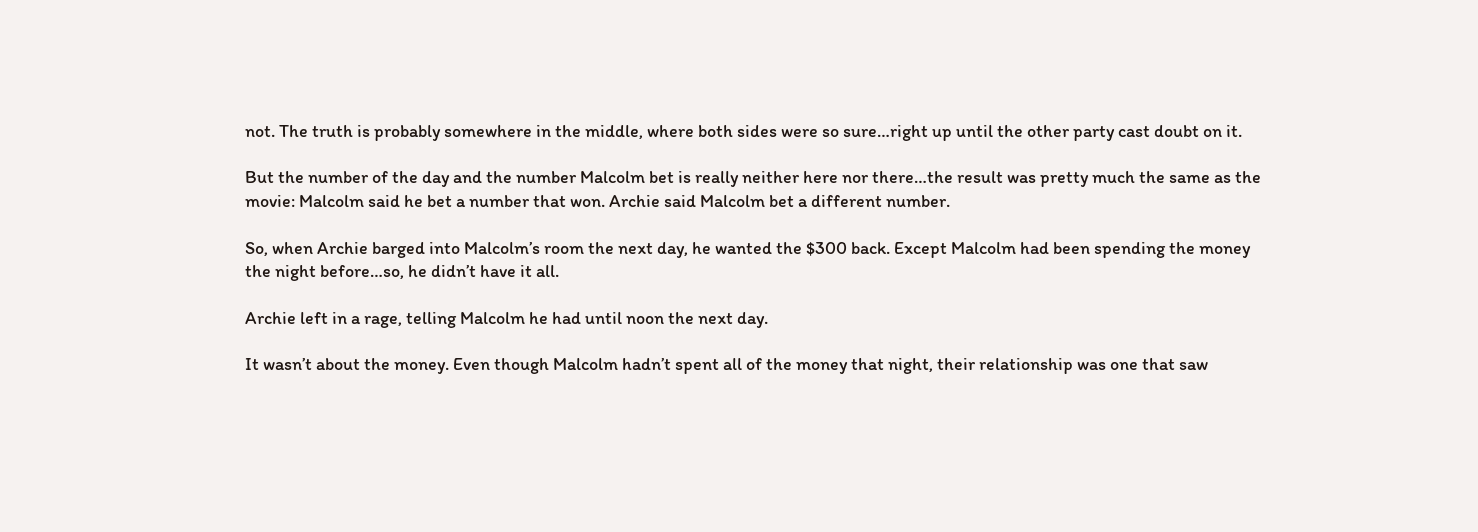not. The truth is probably somewhere in the middle, where both sides were so sure…right up until the other party cast doubt on it.

But the number of the day and the number Malcolm bet is really neither here nor there…the result was pretty much the same as the movie: Malcolm said he bet a number that won. Archie said Malcolm bet a different number.

So, when Archie barged into Malcolm’s room the next day, he wanted the $300 back. Except Malcolm had been spending the money the night before…so, he didn’t have it all.

Archie left in a rage, telling Malcolm he had until noon the next day.

It wasn’t about the money. Even though Malcolm hadn’t spent all of the money that night, their relationship was one that saw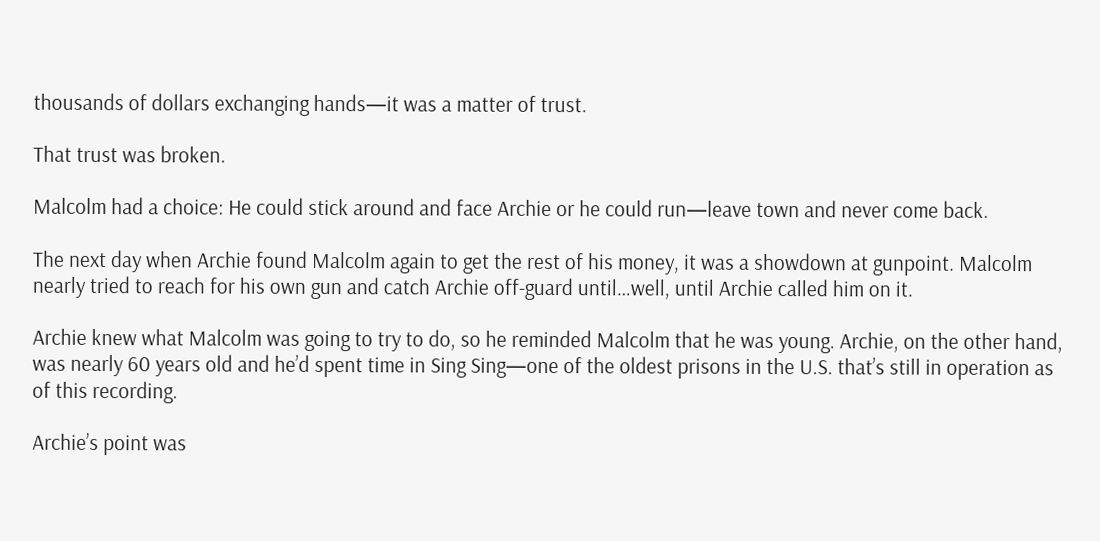thousands of dollars exchanging hands—it was a matter of trust.

That trust was broken.

Malcolm had a choice: He could stick around and face Archie or he could run—leave town and never come back.

The next day when Archie found Malcolm again to get the rest of his money, it was a showdown at gunpoint. Malcolm nearly tried to reach for his own gun and catch Archie off-guard until…well, until Archie called him on it.

Archie knew what Malcolm was going to try to do, so he reminded Malcolm that he was young. Archie, on the other hand, was nearly 60 years old and he’d spent time in Sing Sing—one of the oldest prisons in the U.S. that’s still in operation as of this recording.

Archie’s point was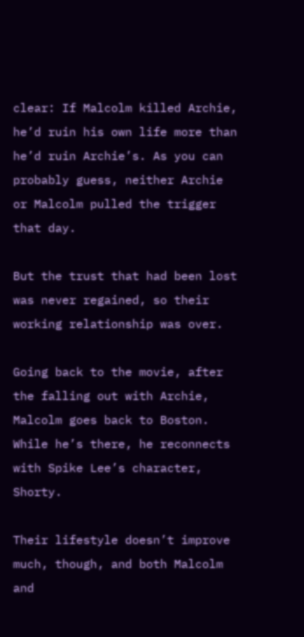clear: If Malcolm killed Archie, he’d ruin his own life more than he’d ruin Archie’s. As you can probably guess, neither Archie or Malcolm pulled the trigger that day.

But the trust that had been lost was never regained, so their working relationship was over.

Going back to the movie, after the falling out with Archie, Malcolm goes back to Boston. While he’s there, he reconnects with Spike Lee’s character, Shorty.

Their lifestyle doesn’t improve much, though, and both Malcolm and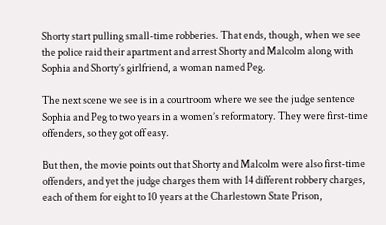Shorty start pulling small-time robberies. That ends, though, when we see the police raid their apartment and arrest Shorty and Malcolm along with Sophia and Shorty’s girlfriend, a woman named Peg.

The next scene we see is in a courtroom where we see the judge sentence Sophia and Peg to two years in a women’s reformatory. They were first-time offenders, so they got off easy.

But then, the movie points out that Shorty and Malcolm were also first-time offenders, and yet the judge charges them with 14 different robbery charges, each of them for eight to 10 years at the Charlestown State Prison,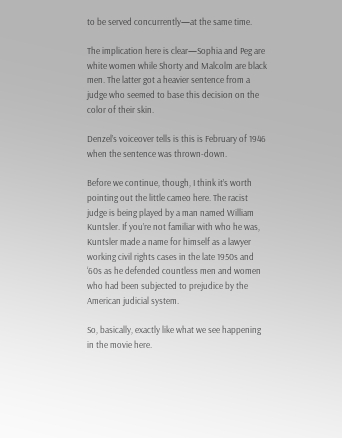to be served concurrently—at the same time.

The implication here is clear—Sophia and Peg are white women while Shorty and Malcolm are black men. The latter got a heavier sentence from a judge who seemed to base this decision on the color of their skin.

Denzel’s voiceover tells is this is February of 1946 when the sentence was thrown-down.

Before we continue, though, I think it’s worth pointing out the little cameo here. The racist judge is being played by a man named William Kuntsler. If you’re not familiar with who he was, Kuntsler made a name for himself as a lawyer working civil rights cases in the late 1950s and ‘60s as he defended countless men and women who had been subjected to prejudice by the American judicial system.

So, basically, exactly like what we see happening in the movie here.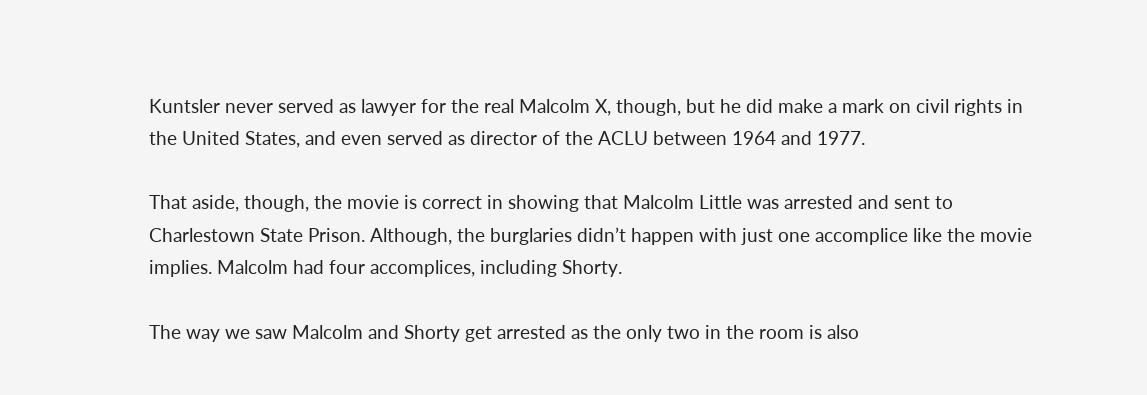Kuntsler never served as lawyer for the real Malcolm X, though, but he did make a mark on civil rights in the United States, and even served as director of the ACLU between 1964 and 1977.

That aside, though, the movie is correct in showing that Malcolm Little was arrested and sent to Charlestown State Prison. Although, the burglaries didn’t happen with just one accomplice like the movie implies. Malcolm had four accomplices, including Shorty.

The way we saw Malcolm and Shorty get arrested as the only two in the room is also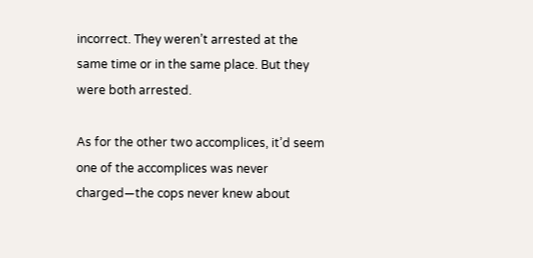incorrect. They weren’t arrested at the same time or in the same place. But they were both arrested.

As for the other two accomplices, it’d seem one of the accomplices was never charged—the cops never knew about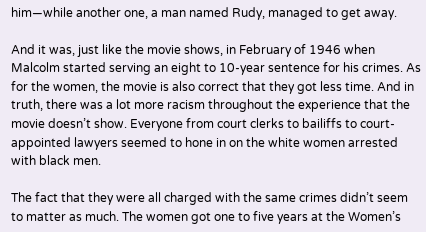him—while another one, a man named Rudy, managed to get away.

And it was, just like the movie shows, in February of 1946 when Malcolm started serving an eight to 10-year sentence for his crimes. As for the women, the movie is also correct that they got less time. And in truth, there was a lot more racism throughout the experience that the movie doesn’t show. Everyone from court clerks to bailiffs to court-appointed lawyers seemed to hone in on the white women arrested with black men.

The fact that they were all charged with the same crimes didn’t seem to matter as much. The women got one to five years at the Women’s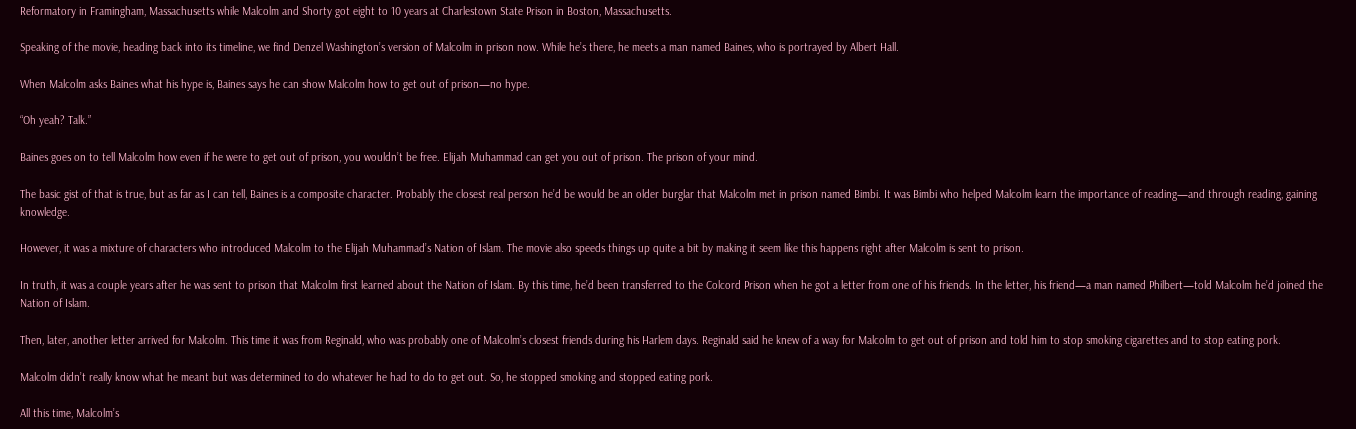Reformatory in Framingham, Massachusetts while Malcolm and Shorty got eight to 10 years at Charlestown State Prison in Boston, Massachusetts.

Speaking of the movie, heading back into its timeline, we find Denzel Washington’s version of Malcolm in prison now. While he’s there, he meets a man named Baines, who is portrayed by Albert Hall.

When Malcolm asks Baines what his hype is, Baines says he can show Malcolm how to get out of prison—no hype.

“Oh yeah? Talk.”

Baines goes on to tell Malcolm how even if he were to get out of prison, you wouldn’t be free. Elijah Muhammad can get you out of prison. The prison of your mind.

The basic gist of that is true, but as far as I can tell, Baines is a composite character. Probably the closest real person he’d be would be an older burglar that Malcolm met in prison named Bimbi. It was Bimbi who helped Malcolm learn the importance of reading—and through reading, gaining knowledge.

However, it was a mixture of characters who introduced Malcolm to the Elijah Muhammad’s Nation of Islam. The movie also speeds things up quite a bit by making it seem like this happens right after Malcolm is sent to prison.

In truth, it was a couple years after he was sent to prison that Malcolm first learned about the Nation of Islam. By this time, he’d been transferred to the Colcord Prison when he got a letter from one of his friends. In the letter, his friend—a man named Philbert—told Malcolm he’d joined the Nation of Islam.

Then, later, another letter arrived for Malcolm. This time it was from Reginald, who was probably one of Malcolm’s closest friends during his Harlem days. Reginald said he knew of a way for Malcolm to get out of prison and told him to stop smoking cigarettes and to stop eating pork.

Malcolm didn’t really know what he meant but was determined to do whatever he had to do to get out. So, he stopped smoking and stopped eating pork.

All this time, Malcolm’s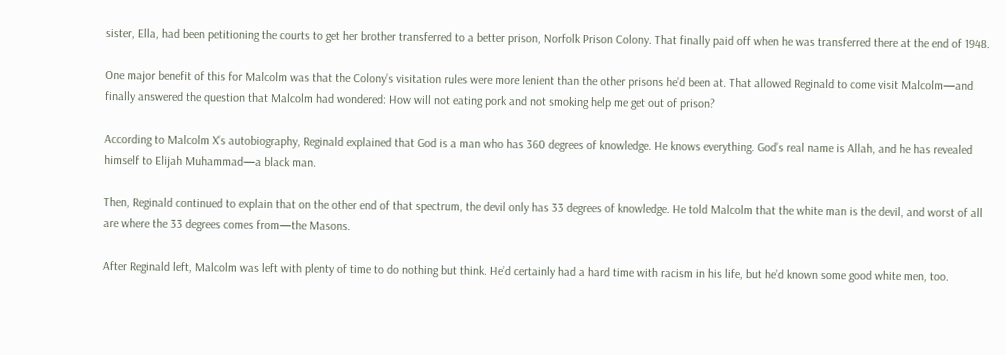sister, Ella, had been petitioning the courts to get her brother transferred to a better prison, Norfolk Prison Colony. That finally paid off when he was transferred there at the end of 1948.

One major benefit of this for Malcolm was that the Colony’s visitation rules were more lenient than the other prisons he’d been at. That allowed Reginald to come visit Malcolm—and finally answered the question that Malcolm had wondered: How will not eating pork and not smoking help me get out of prison?

According to Malcolm X’s autobiography, Reginald explained that God is a man who has 360 degrees of knowledge. He knows everything. God’s real name is Allah, and he has revealed himself to Elijah Muhammad—a black man.

Then, Reginald continued to explain that on the other end of that spectrum, the devil only has 33 degrees of knowledge. He told Malcolm that the white man is the devil, and worst of all are where the 33 degrees comes from—the Masons.

After Reginald left, Malcolm was left with plenty of time to do nothing but think. He’d certainly had a hard time with racism in his life, but he’d known some good white men, too.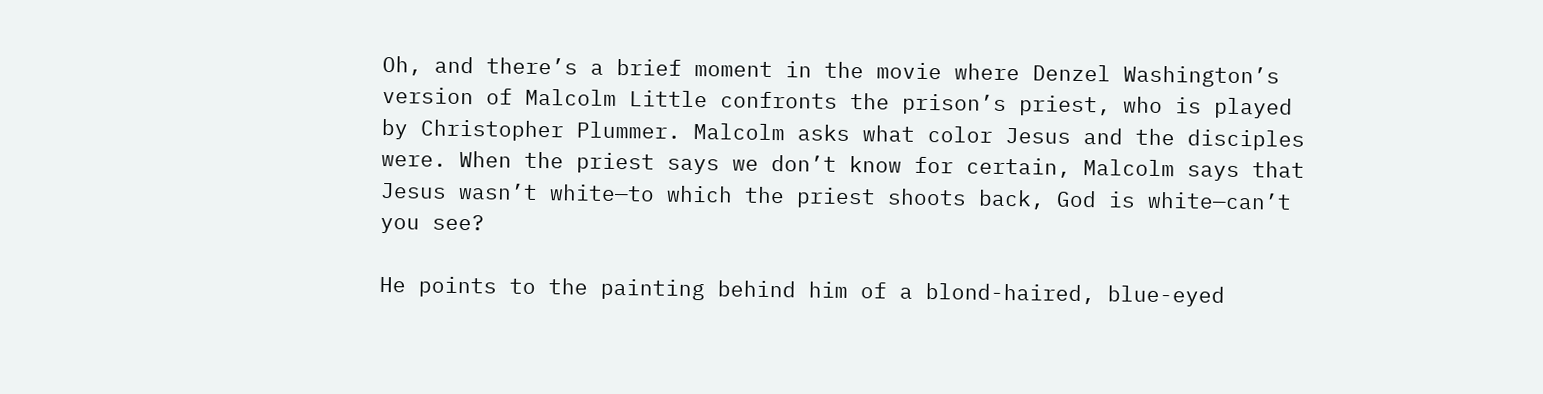Oh, and there’s a brief moment in the movie where Denzel Washington’s version of Malcolm Little confronts the prison’s priest, who is played by Christopher Plummer. Malcolm asks what color Jesus and the disciples were. When the priest says we don’t know for certain, Malcolm says that Jesus wasn’t white—to which the priest shoots back, God is white—can’t you see?

He points to the painting behind him of a blond-haired, blue-eyed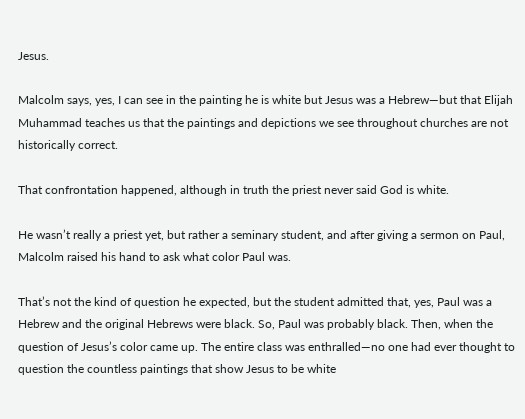Jesus.

Malcolm says, yes, I can see in the painting he is white but Jesus was a Hebrew—but that Elijah Muhammad teaches us that the paintings and depictions we see throughout churches are not historically correct.

That confrontation happened, although in truth the priest never said God is white.

He wasn’t really a priest yet, but rather a seminary student, and after giving a sermon on Paul, Malcolm raised his hand to ask what color Paul was.

That’s not the kind of question he expected, but the student admitted that, yes, Paul was a Hebrew and the original Hebrews were black. So, Paul was probably black. Then, when the question of Jesus’s color came up. The entire class was enthralled—no one had ever thought to question the countless paintings that show Jesus to be white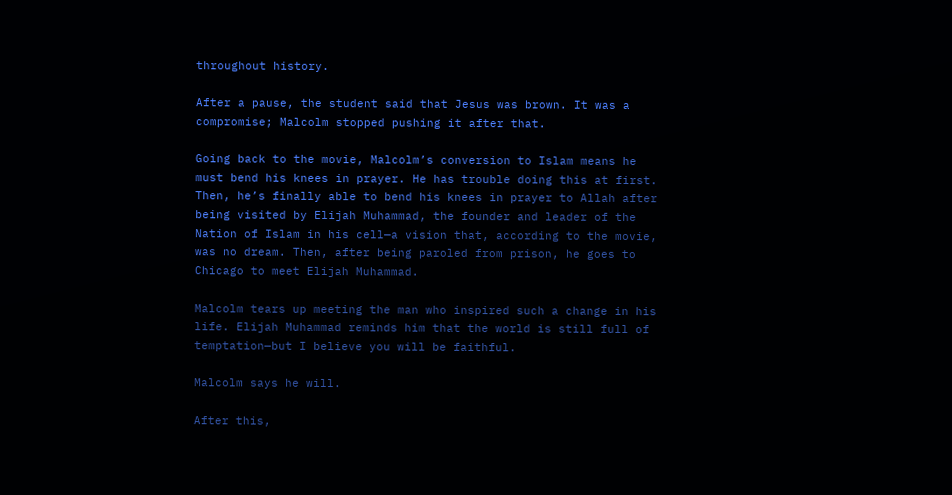throughout history.

After a pause, the student said that Jesus was brown. It was a compromise; Malcolm stopped pushing it after that.

Going back to the movie, Malcolm’s conversion to Islam means he must bend his knees in prayer. He has trouble doing this at first. Then, he’s finally able to bend his knees in prayer to Allah after being visited by Elijah Muhammad, the founder and leader of the Nation of Islam in his cell—a vision that, according to the movie, was no dream. Then, after being paroled from prison, he goes to Chicago to meet Elijah Muhammad.

Malcolm tears up meeting the man who inspired such a change in his life. Elijah Muhammad reminds him that the world is still full of temptation—but I believe you will be faithful.

Malcolm says he will.

After this,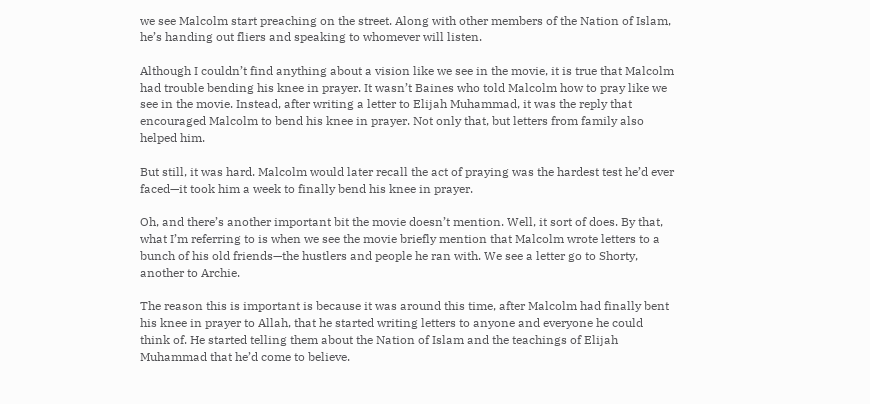we see Malcolm start preaching on the street. Along with other members of the Nation of Islam, he’s handing out fliers and speaking to whomever will listen.

Although I couldn’t find anything about a vision like we see in the movie, it is true that Malcolm had trouble bending his knee in prayer. It wasn’t Baines who told Malcolm how to pray like we see in the movie. Instead, after writing a letter to Elijah Muhammad, it was the reply that encouraged Malcolm to bend his knee in prayer. Not only that, but letters from family also helped him.

But still, it was hard. Malcolm would later recall the act of praying was the hardest test he’d ever faced—it took him a week to finally bend his knee in prayer.

Oh, and there’s another important bit the movie doesn’t mention. Well, it sort of does. By that, what I’m referring to is when we see the movie briefly mention that Malcolm wrote letters to a bunch of his old friends—the hustlers and people he ran with. We see a letter go to Shorty, another to Archie.

The reason this is important is because it was around this time, after Malcolm had finally bent his knee in prayer to Allah, that he started writing letters to anyone and everyone he could think of. He started telling them about the Nation of Islam and the teachings of Elijah Muhammad that he’d come to believe.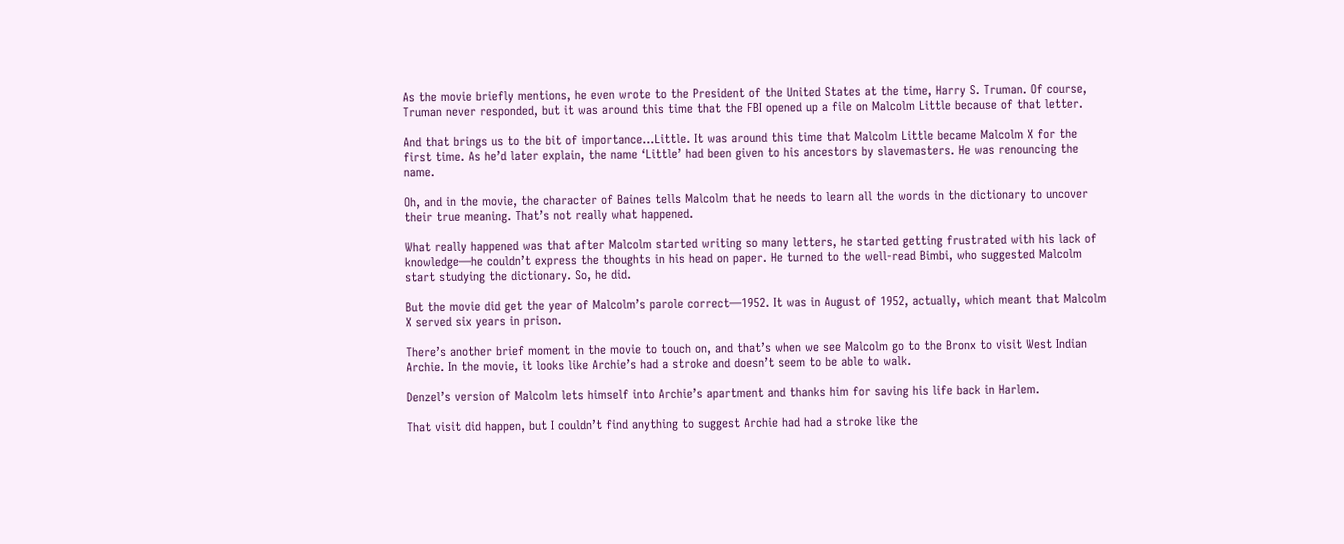As the movie briefly mentions, he even wrote to the President of the United States at the time, Harry S. Truman. Of course, Truman never responded, but it was around this time that the FBI opened up a file on Malcolm Little because of that letter.

And that brings us to the bit of importance…Little. It was around this time that Malcolm Little became Malcolm X for the first time. As he’d later explain, the name ‘Little’ had been given to his ancestors by slavemasters. He was renouncing the name.

Oh, and in the movie, the character of Baines tells Malcolm that he needs to learn all the words in the dictionary to uncover their true meaning. That’s not really what happened.

What really happened was that after Malcolm started writing so many letters, he started getting frustrated with his lack of knowledge—he couldn’t express the thoughts in his head on paper. He turned to the well-read Bimbi, who suggested Malcolm start studying the dictionary. So, he did.

But the movie did get the year of Malcolm’s parole correct—1952. It was in August of 1952, actually, which meant that Malcolm X served six years in prison.

There’s another brief moment in the movie to touch on, and that’s when we see Malcolm go to the Bronx to visit West Indian Archie. In the movie, it looks like Archie’s had a stroke and doesn’t seem to be able to walk.

Denzel’s version of Malcolm lets himself into Archie’s apartment and thanks him for saving his life back in Harlem.

That visit did happen, but I couldn’t find anything to suggest Archie had had a stroke like the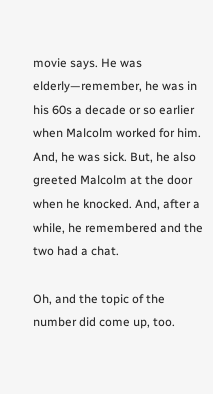movie says. He was elderly—remember, he was in his 60s a decade or so earlier when Malcolm worked for him. And, he was sick. But, he also greeted Malcolm at the door when he knocked. And, after a while, he remembered and the two had a chat.

Oh, and the topic of the number did come up, too.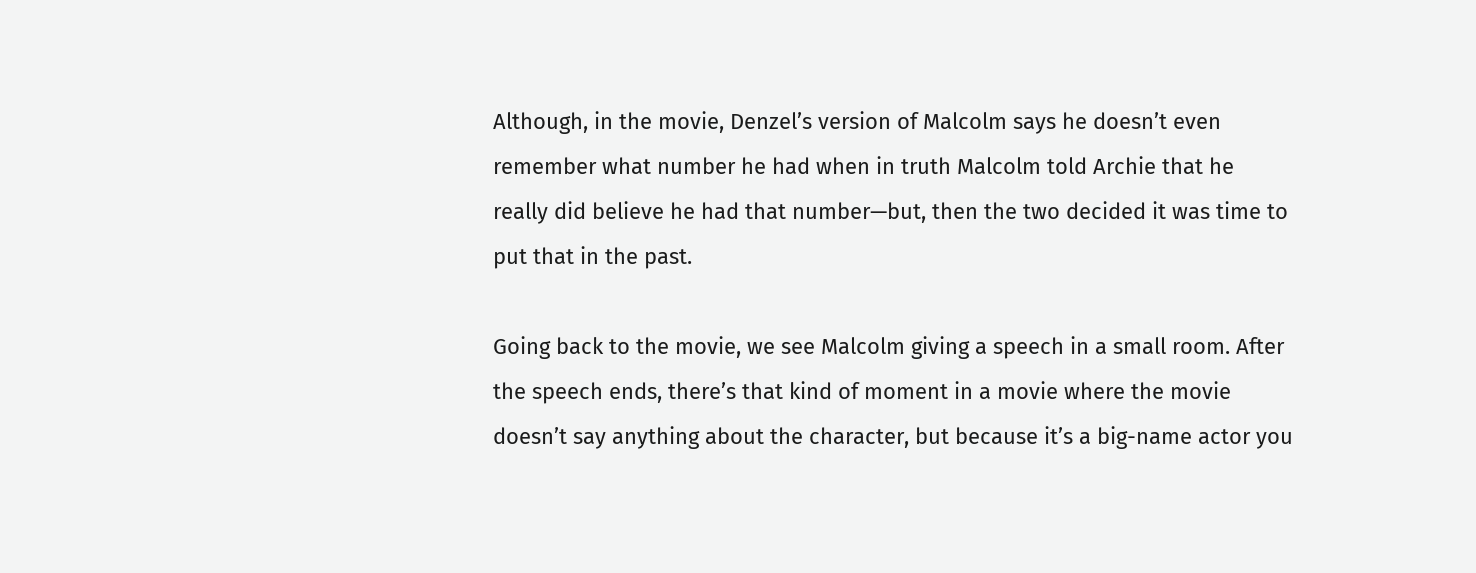Although, in the movie, Denzel’s version of Malcolm says he doesn’t even remember what number he had when in truth Malcolm told Archie that he really did believe he had that number—but, then the two decided it was time to put that in the past.

Going back to the movie, we see Malcolm giving a speech in a small room. After the speech ends, there’s that kind of moment in a movie where the movie doesn’t say anything about the character, but because it’s a big-name actor you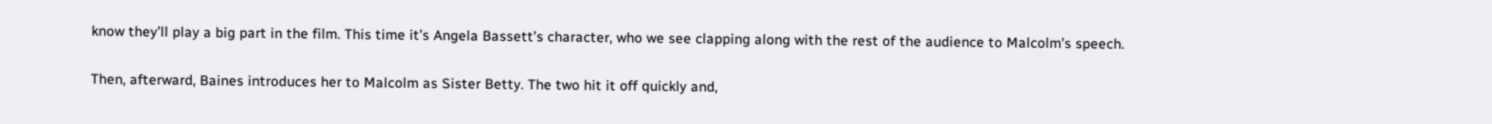know they’ll play a big part in the film. This time it’s Angela Bassett’s character, who we see clapping along with the rest of the audience to Malcolm’s speech.

Then, afterward, Baines introduces her to Malcolm as Sister Betty. The two hit it off quickly and,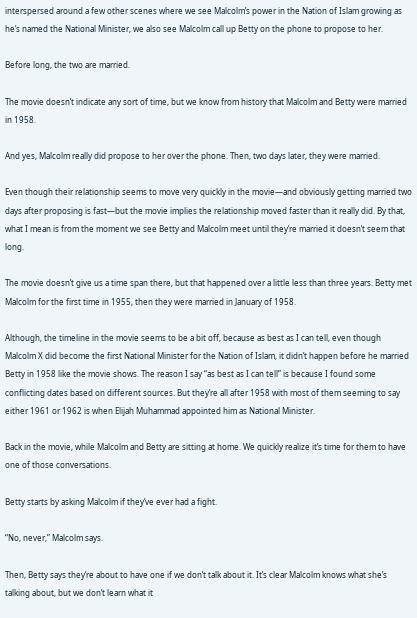interspersed around a few other scenes where we see Malcolm’s power in the Nation of Islam growing as he’s named the National Minister, we also see Malcolm call up Betty on the phone to propose to her.

Before long, the two are married.

The movie doesn’t indicate any sort of time, but we know from history that Malcolm and Betty were married in 1958.

And yes, Malcolm really did propose to her over the phone. Then, two days later, they were married.

Even though their relationship seems to move very quickly in the movie—and obviously getting married two days after proposing is fast—but the movie implies the relationship moved faster than it really did. By that, what I mean is from the moment we see Betty and Malcolm meet until they’re married it doesn’t seem that long.

The movie doesn’t give us a time span there, but that happened over a little less than three years. Betty met Malcolm for the first time in 1955, then they were married in January of 1958.

Although, the timeline in the movie seems to be a bit off, because as best as I can tell, even though Malcolm X did become the first National Minister for the Nation of Islam, it didn’t happen before he married Betty in 1958 like the movie shows. The reason I say “as best as I can tell” is because I found some conflicting dates based on different sources. But they’re all after 1958 with most of them seeming to say either 1961 or 1962 is when Elijah Muhammad appointed him as National Minister.

Back in the movie, while Malcolm and Betty are sitting at home. We quickly realize it’s time for them to have one of those conversations.

Betty starts by asking Malcolm if they’ve ever had a fight.

“No, never,” Malcolm says.

Then, Betty says they’re about to have one if we don’t talk about it. It’s clear Malcolm knows what she’s talking about, but we don’t learn what it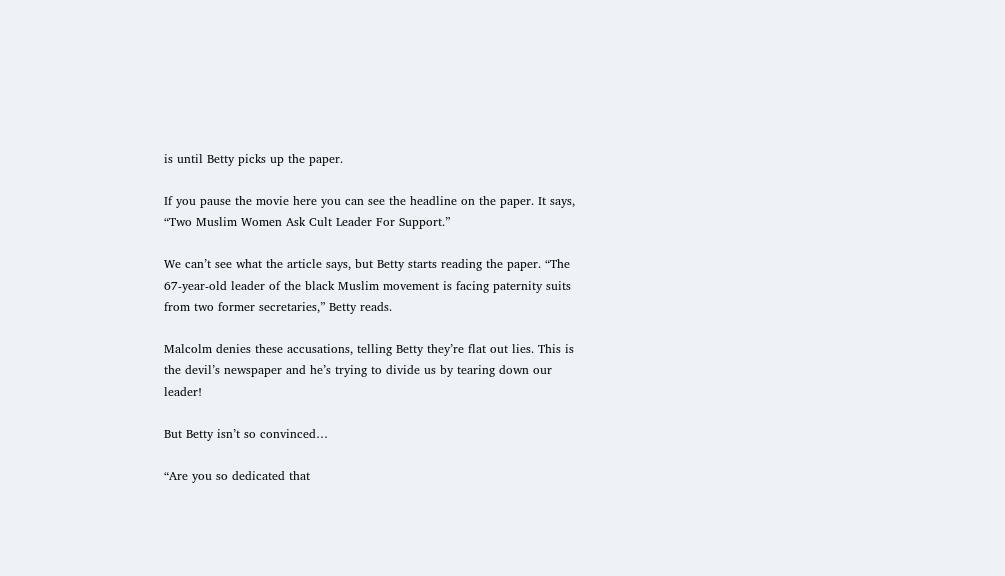is until Betty picks up the paper.

If you pause the movie here you can see the headline on the paper. It says, “Two Muslim Women Ask Cult Leader For Support.”

We can’t see what the article says, but Betty starts reading the paper. “The 67-year-old leader of the black Muslim movement is facing paternity suits from two former secretaries,” Betty reads.

Malcolm denies these accusations, telling Betty they’re flat out lies. This is the devil’s newspaper and he’s trying to divide us by tearing down our leader!

But Betty isn’t so convinced…

“Are you so dedicated that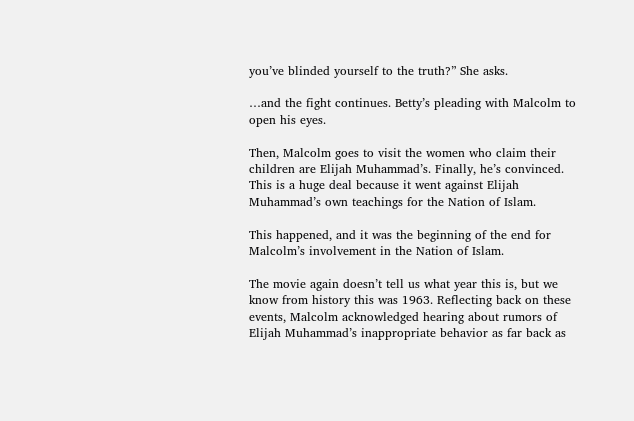you’ve blinded yourself to the truth?” She asks.

…and the fight continues. Betty’s pleading with Malcolm to open his eyes.

Then, Malcolm goes to visit the women who claim their children are Elijah Muhammad’s. Finally, he’s convinced. This is a huge deal because it went against Elijah Muhammad’s own teachings for the Nation of Islam.

This happened, and it was the beginning of the end for Malcolm’s involvement in the Nation of Islam.

The movie again doesn’t tell us what year this is, but we know from history this was 1963. Reflecting back on these events, Malcolm acknowledged hearing about rumors of Elijah Muhammad’s inappropriate behavior as far back as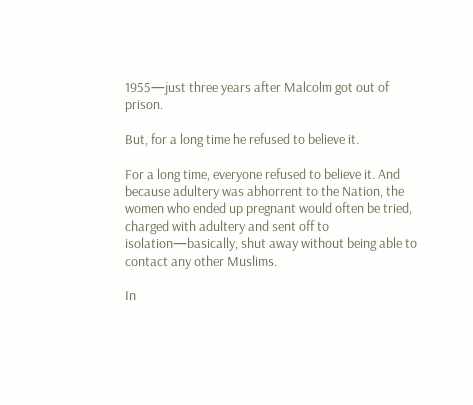1955—just three years after Malcolm got out of prison.

But, for a long time he refused to believe it.

For a long time, everyone refused to believe it. And because adultery was abhorrent to the Nation, the women who ended up pregnant would often be tried, charged with adultery and sent off to isolation—basically, shut away without being able to contact any other Muslims.

In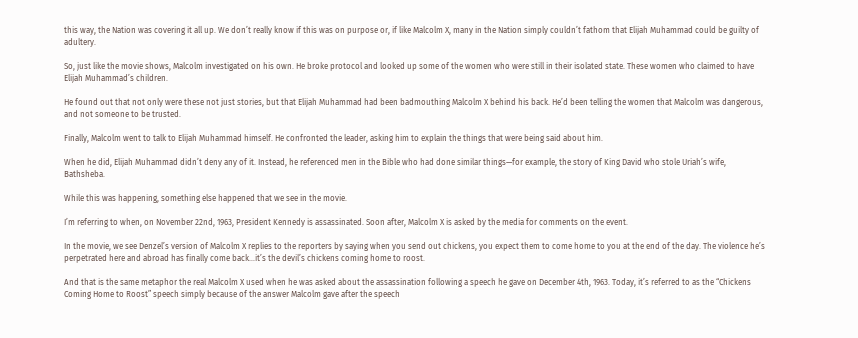this way, the Nation was covering it all up. We don’t really know if this was on purpose or, if like Malcolm X, many in the Nation simply couldn’t fathom that Elijah Muhammad could be guilty of adultery.

So, just like the movie shows, Malcolm investigated on his own. He broke protocol and looked up some of the women who were still in their isolated state. These women who claimed to have Elijah Muhammad’s children.

He found out that not only were these not just stories, but that Elijah Muhammad had been badmouthing Malcolm X behind his back. He’d been telling the women that Malcolm was dangerous, and not someone to be trusted.

Finally, Malcolm went to talk to Elijah Muhammad himself. He confronted the leader, asking him to explain the things that were being said about him.

When he did, Elijah Muhammad didn’t deny any of it. Instead, he referenced men in the Bible who had done similar things—for example, the story of King David who stole Uriah’s wife, Bathsheba.

While this was happening, something else happened that we see in the movie.

I’m referring to when, on November 22nd, 1963, President Kennedy is assassinated. Soon after, Malcolm X is asked by the media for comments on the event.

In the movie, we see Denzel’s version of Malcolm X replies to the reporters by saying when you send out chickens, you expect them to come home to you at the end of the day. The violence he’s perpetrated here and abroad has finally come back…it’s the devil’s chickens coming home to roost.

And that is the same metaphor the real Malcolm X used when he was asked about the assassination following a speech he gave on December 4th, 1963. Today, it’s referred to as the “Chickens Coming Home to Roost” speech simply because of the answer Malcolm gave after the speech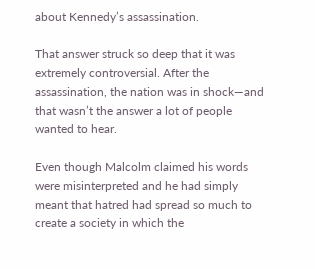about Kennedy’s assassination.

That answer struck so deep that it was extremely controversial. After the assassination, the nation was in shock—and that wasn’t the answer a lot of people wanted to hear.

Even though Malcolm claimed his words were misinterpreted and he had simply meant that hatred had spread so much to create a society in which the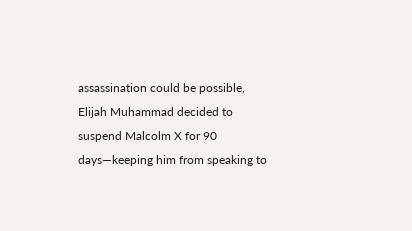assassination could be possible, Elijah Muhammad decided to suspend Malcolm X for 90 days—keeping him from speaking to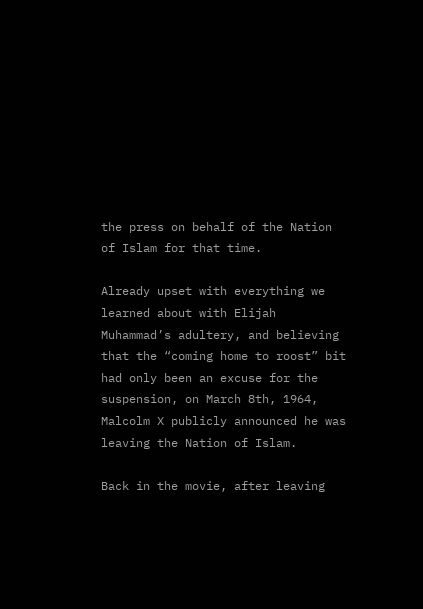the press on behalf of the Nation of Islam for that time.

Already upset with everything we learned about with Elijah Muhammad’s adultery, and believing that the “coming home to roost” bit had only been an excuse for the suspension, on March 8th, 1964, Malcolm X publicly announced he was leaving the Nation of Islam.

Back in the movie, after leaving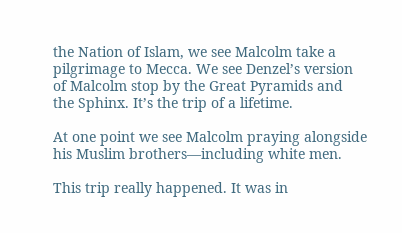the Nation of Islam, we see Malcolm take a pilgrimage to Mecca. We see Denzel’s version of Malcolm stop by the Great Pyramids and the Sphinx. It’s the trip of a lifetime.

At one point we see Malcolm praying alongside his Muslim brothers—including white men.

This trip really happened. It was in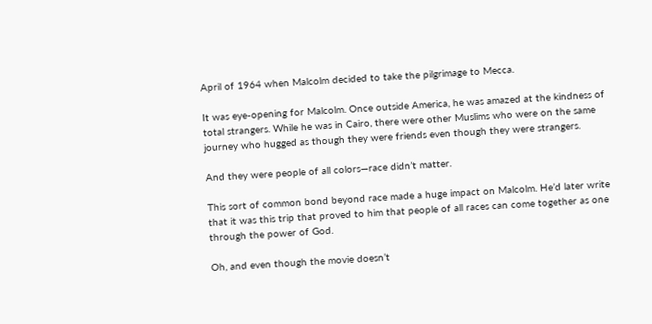April of 1964 when Malcolm decided to take the pilgrimage to Mecca.

It was eye-opening for Malcolm. Once outside America, he was amazed at the kindness of total strangers. While he was in Cairo, there were other Muslims who were on the same journey who hugged as though they were friends even though they were strangers.

And they were people of all colors—race didn’t matter.

This sort of common bond beyond race made a huge impact on Malcolm. He’d later write that it was this trip that proved to him that people of all races can come together as one through the power of God.

Oh, and even though the movie doesn’t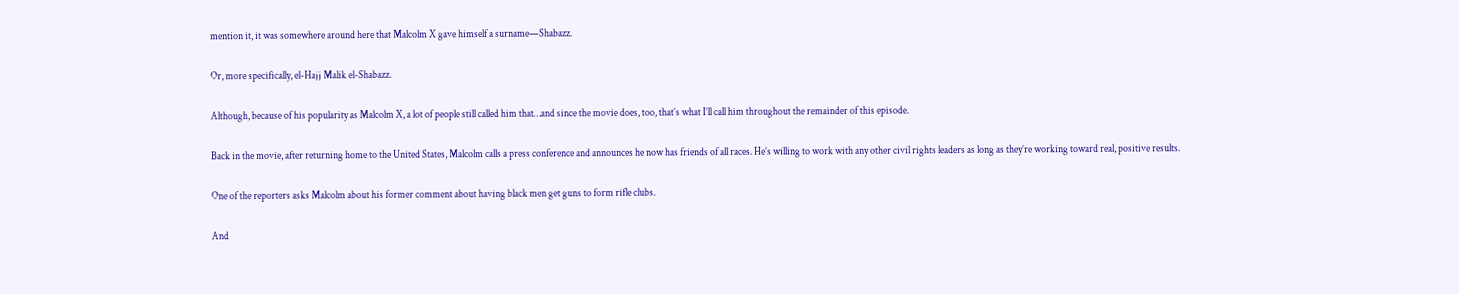mention it, it was somewhere around here that Malcolm X gave himself a surname—Shabazz.

Or, more specifically, el-Hajj Malik el-Shabazz.

Although, because of his popularity as Malcolm X, a lot of people still called him that…and since the movie does, too, that’s what I’ll call him throughout the remainder of this episode.

Back in the movie, after returning home to the United States, Malcolm calls a press conference and announces he now has friends of all races. He’s willing to work with any other civil rights leaders as long as they’re working toward real, positive results.

One of the reporters asks Malcolm about his former comment about having black men get guns to form rifle clubs.

And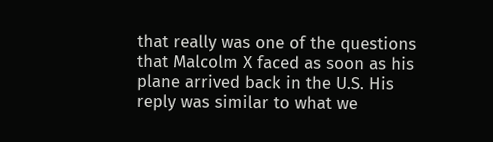that really was one of the questions that Malcolm X faced as soon as his plane arrived back in the U.S. His reply was similar to what we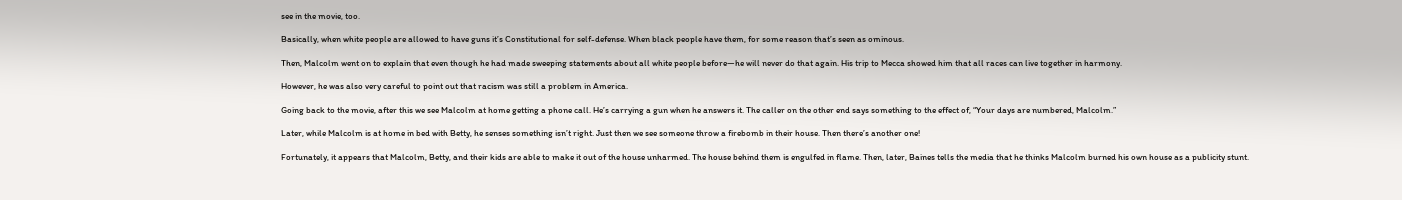see in the movie, too.

Basically, when white people are allowed to have guns it’s Constitutional for self-defense. When black people have them, for some reason that’s seen as ominous.

Then, Malcolm went on to explain that even though he had made sweeping statements about all white people before—he will never do that again. His trip to Mecca showed him that all races can live together in harmony.

However, he was also very careful to point out that racism was still a problem in America.

Going back to the movie, after this we see Malcolm at home getting a phone call. He’s carrying a gun when he answers it. The caller on the other end says something to the effect of, “Your days are numbered, Malcolm.”

Later, while Malcolm is at home in bed with Betty, he senses something isn’t right. Just then we see someone throw a firebomb in their house. Then there’s another one!

Fortunately, it appears that Malcolm, Betty, and their kids are able to make it out of the house unharmed. The house behind them is engulfed in flame. Then, later, Baines tells the media that he thinks Malcolm burned his own house as a publicity stunt.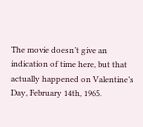The movie doesn’t give an indication of time here, but that actually happened on Valentine’s Day, February 14th, 1965.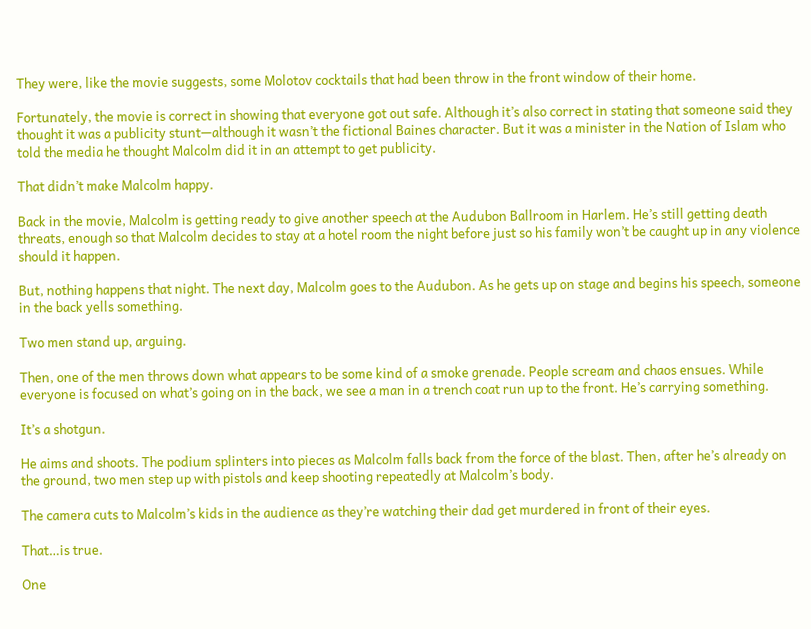They were, like the movie suggests, some Molotov cocktails that had been throw in the front window of their home.

Fortunately, the movie is correct in showing that everyone got out safe. Although it’s also correct in stating that someone said they thought it was a publicity stunt—although it wasn’t the fictional Baines character. But it was a minister in the Nation of Islam who told the media he thought Malcolm did it in an attempt to get publicity.

That didn’t make Malcolm happy.

Back in the movie, Malcolm is getting ready to give another speech at the Audubon Ballroom in Harlem. He’s still getting death threats, enough so that Malcolm decides to stay at a hotel room the night before just so his family won’t be caught up in any violence should it happen.

But, nothing happens that night. The next day, Malcolm goes to the Audubon. As he gets up on stage and begins his speech, someone in the back yells something.

Two men stand up, arguing.

Then, one of the men throws down what appears to be some kind of a smoke grenade. People scream and chaos ensues. While everyone is focused on what’s going on in the back, we see a man in a trench coat run up to the front. He’s carrying something.

It’s a shotgun.

He aims and shoots. The podium splinters into pieces as Malcolm falls back from the force of the blast. Then, after he’s already on the ground, two men step up with pistols and keep shooting repeatedly at Malcolm’s body.

The camera cuts to Malcolm’s kids in the audience as they’re watching their dad get murdered in front of their eyes.

That…is true.

One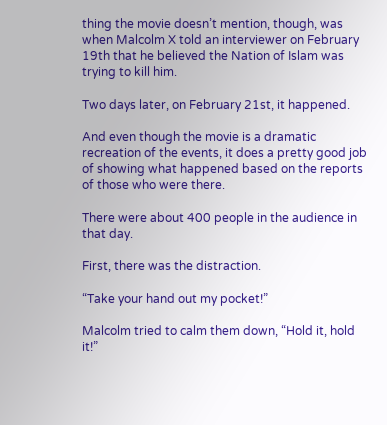thing the movie doesn’t mention, though, was when Malcolm X told an interviewer on February 19th that he believed the Nation of Islam was trying to kill him.

Two days later, on February 21st, it happened.

And even though the movie is a dramatic recreation of the events, it does a pretty good job of showing what happened based on the reports of those who were there.

There were about 400 people in the audience in that day.

First, there was the distraction.

“Take your hand out my pocket!”

Malcolm tried to calm them down, “Hold it, hold it!”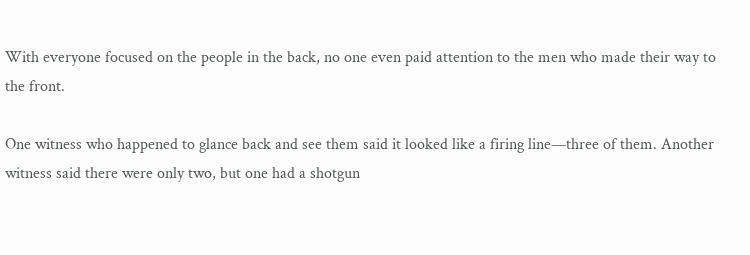With everyone focused on the people in the back, no one even paid attention to the men who made their way to the front.

One witness who happened to glance back and see them said it looked like a firing line—three of them. Another witness said there were only two, but one had a shotgun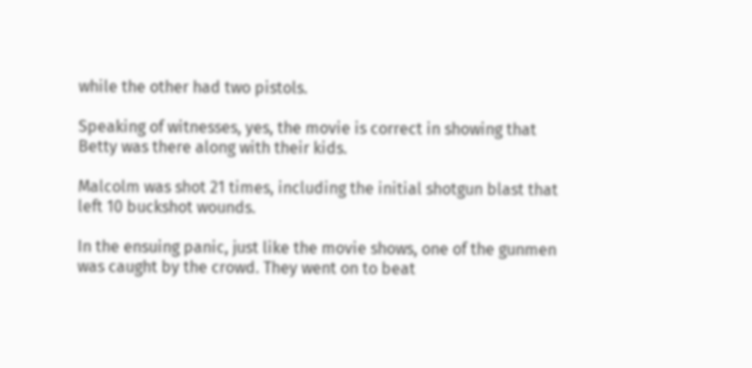while the other had two pistols.

Speaking of witnesses, yes, the movie is correct in showing that Betty was there along with their kids.

Malcolm was shot 21 times, including the initial shotgun blast that left 10 buckshot wounds.

In the ensuing panic, just like the movie shows, one of the gunmen was caught by the crowd. They went on to beat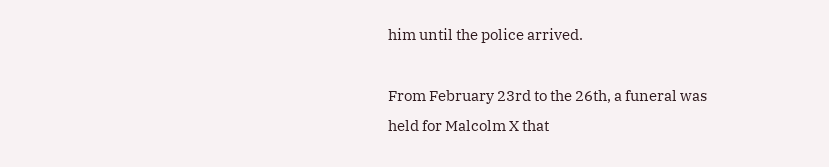him until the police arrived.

From February 23rd to the 26th, a funeral was held for Malcolm X that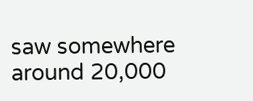saw somewhere around 20,000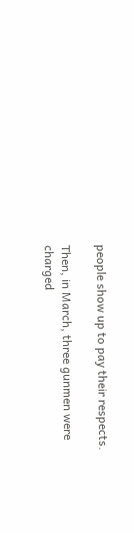people show up to pay their respects.

Then, in March, three gunmen were charged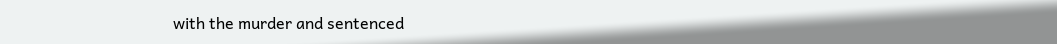with the murder and sentenced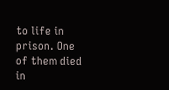to life in prison. One of them died in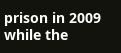prison in 2009 while the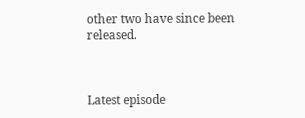other two have since been released.



Latest episode